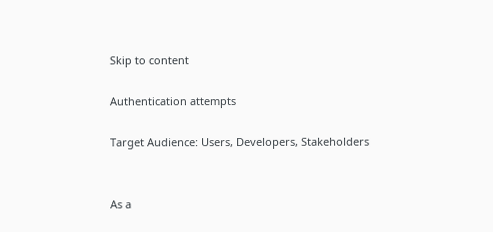Skip to content

Authentication attempts

Target Audience: Users, Developers, Stakeholders


As a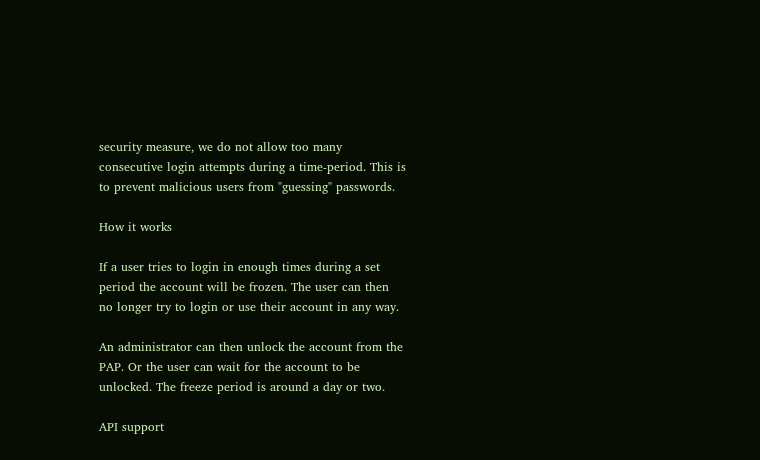security measure, we do not allow too many consecutive login attempts during a time-period. This is to prevent malicious users from "guessing" passwords.

How it works

If a user tries to login in enough times during a set period the account will be frozen. The user can then no longer try to login or use their account in any way.

An administrator can then unlock the account from the PAP. Or the user can wait for the account to be unlocked. The freeze period is around a day or two.

API support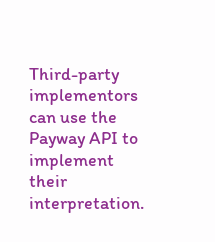Third-party implementors can use the Payway API to implement their interpretation.